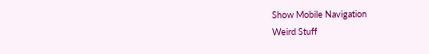Show Mobile Navigation
Weird Stuff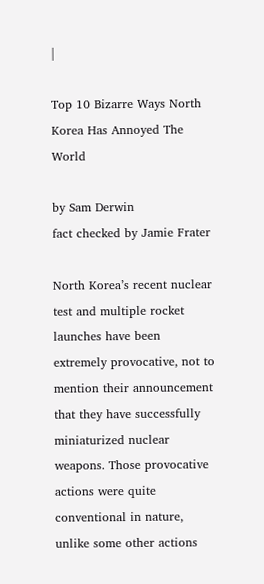|

Top 10 Bizarre Ways North Korea Has Annoyed The World

by Sam Derwin
fact checked by Jamie Frater

North Korea’s recent nuclear test and multiple rocket launches have been extremely provocative, not to mention their announcement that they have successfully miniaturized nuclear weapons. Those provocative actions were quite conventional in nature, unlike some other actions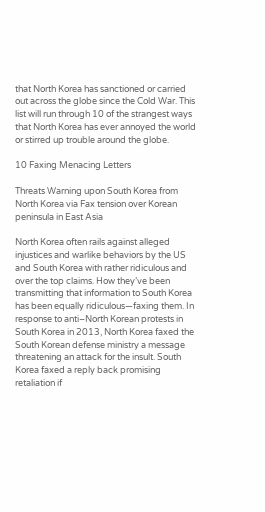that North Korea has sanctioned or carried out across the globe since the Cold War. This list will run through 10 of the strangest ways that North Korea has ever annoyed the world or stirred up trouble around the globe.

10 Faxing Menacing Letters

Threats Warning upon South Korea from North Korea via Fax tension over Korean peninsula in East Asia

North Korea often rails against alleged injustices and warlike behaviors by the US and South Korea with rather ridiculous and over the top claims. How they’ve been transmitting that information to South Korea has been equally ridiculous—faxing them. In response to anti–North Korean protests in South Korea in 2013, North Korea faxed the South Korean defense ministry a message threatening an attack for the insult. South Korea faxed a reply back promising retaliation if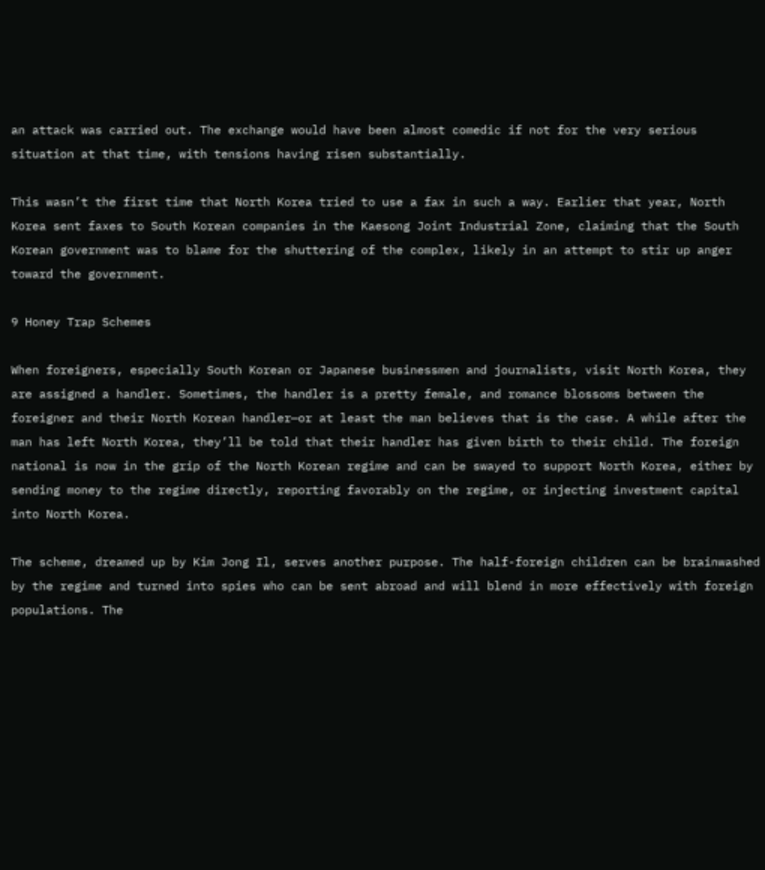an attack was carried out. The exchange would have been almost comedic if not for the very serious situation at that time, with tensions having risen substantially.

This wasn’t the first time that North Korea tried to use a fax in such a way. Earlier that year, North Korea sent faxes to South Korean companies in the Kaesong Joint Industrial Zone, claiming that the South Korean government was to blame for the shuttering of the complex, likely in an attempt to stir up anger toward the government.

9 Honey Trap Schemes

When foreigners, especially South Korean or Japanese businessmen and journalists, visit North Korea, they are assigned a handler. Sometimes, the handler is a pretty female, and romance blossoms between the foreigner and their North Korean handler—or at least the man believes that is the case. A while after the man has left North Korea, they’ll be told that their handler has given birth to their child. The foreign national is now in the grip of the North Korean regime and can be swayed to support North Korea, either by sending money to the regime directly, reporting favorably on the regime, or injecting investment capital into North Korea.

The scheme, dreamed up by Kim Jong Il, serves another purpose. The half-foreign children can be brainwashed by the regime and turned into spies who can be sent abroad and will blend in more effectively with foreign populations. The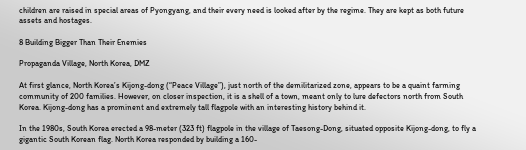children are raised in special areas of Pyongyang, and their every need is looked after by the regime. They are kept as both future assets and hostages.

8 Building Bigger Than Their Enemies

Propaganda Village, North Korea, DMZ

At first glance, North Korea’s Kijong-dong (“Peace Village”), just north of the demilitarized zone, appears to be a quaint farming community of 200 families. However, on closer inspection, it is a shell of a town, meant only to lure defectors north from South Korea. Kijong-dong has a prominent and extremely tall flagpole with an interesting history behind it.

In the 1980s, South Korea erected a 98-meter (323 ft) flagpole in the village of Taesong-Dong, situated opposite Kijong-dong, to fly a gigantic South Korean flag. North Korea responded by building a 160-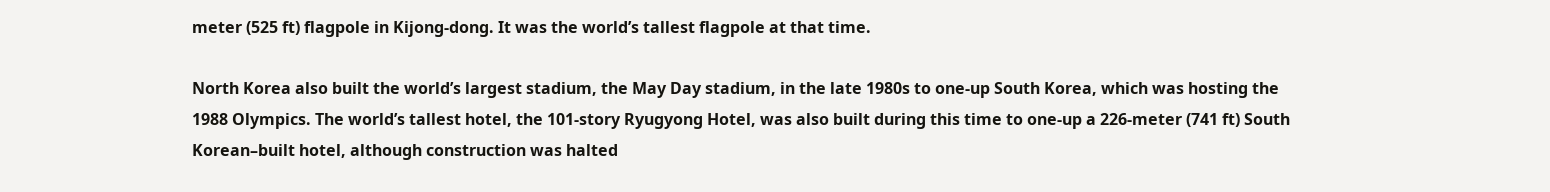meter (525 ft) flagpole in Kijong-dong. It was the world’s tallest flagpole at that time.

North Korea also built the world’s largest stadium, the May Day stadium, in the late 1980s to one-up South Korea, which was hosting the 1988 Olympics. The world’s tallest hotel, the 101-story Ryugyong Hotel, was also built during this time to one-up a 226-meter (741 ft) South Korean–built hotel, although construction was halted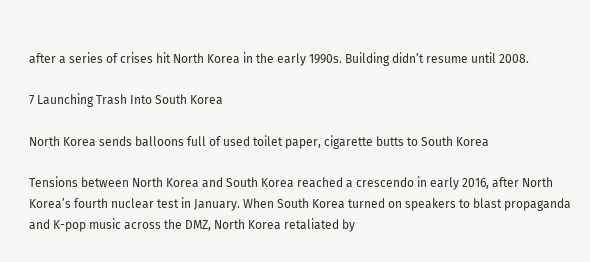after a series of crises hit North Korea in the early 1990s. Building didn’t resume until 2008.

7 Launching Trash Into South Korea

North Korea sends balloons full of used toilet paper, cigarette butts to South Korea

Tensions between North Korea and South Korea reached a crescendo in early 2016, after North Korea’s fourth nuclear test in January. When South Korea turned on speakers to blast propaganda and K-pop music across the DMZ, North Korea retaliated by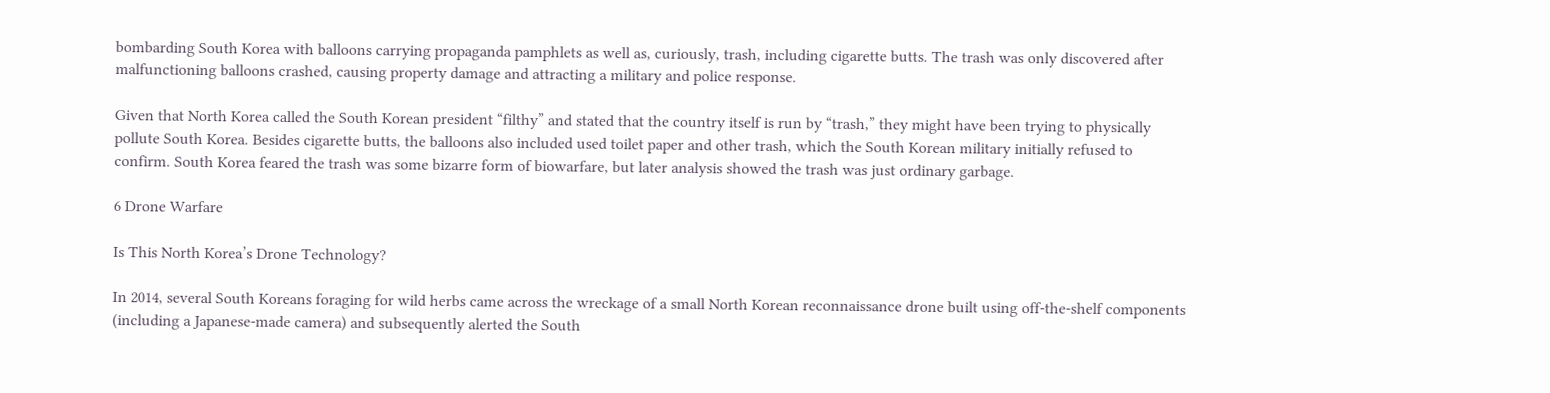bombarding South Korea with balloons carrying propaganda pamphlets as well as, curiously, trash, including cigarette butts. The trash was only discovered after malfunctioning balloons crashed, causing property damage and attracting a military and police response.

Given that North Korea called the South Korean president “filthy” and stated that the country itself is run by “trash,” they might have been trying to physically pollute South Korea. Besides cigarette butts, the balloons also included used toilet paper and other trash, which the South Korean military initially refused to confirm. South Korea feared the trash was some bizarre form of biowarfare, but later analysis showed the trash was just ordinary garbage.

6 Drone Warfare

Is This North Korea’s Drone Technology?

In 2014, several South Koreans foraging for wild herbs came across the wreckage of a small North Korean reconnaissance drone built using off-the-shelf components (including a Japanese-made camera) and subsequently alerted the South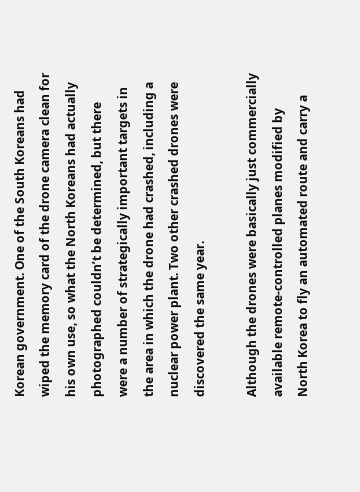Korean government. One of the South Koreans had wiped the memory card of the drone camera clean for his own use, so what the North Koreans had actually photographed couldn’t be determined, but there were a number of strategically important targets in the area in which the drone had crashed, including a nuclear power plant. Two other crashed drones were discovered the same year.

Although the drones were basically just commercially available remote-controlled planes modified by North Korea to fly an automated route and carry a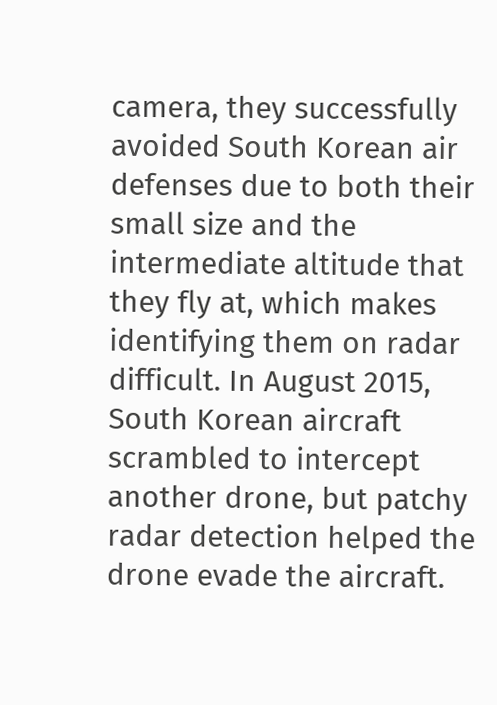camera, they successfully avoided South Korean air defenses due to both their small size and the intermediate altitude that they fly at, which makes identifying them on radar difficult. In August 2015, South Korean aircraft scrambled to intercept another drone, but patchy radar detection helped the drone evade the aircraft.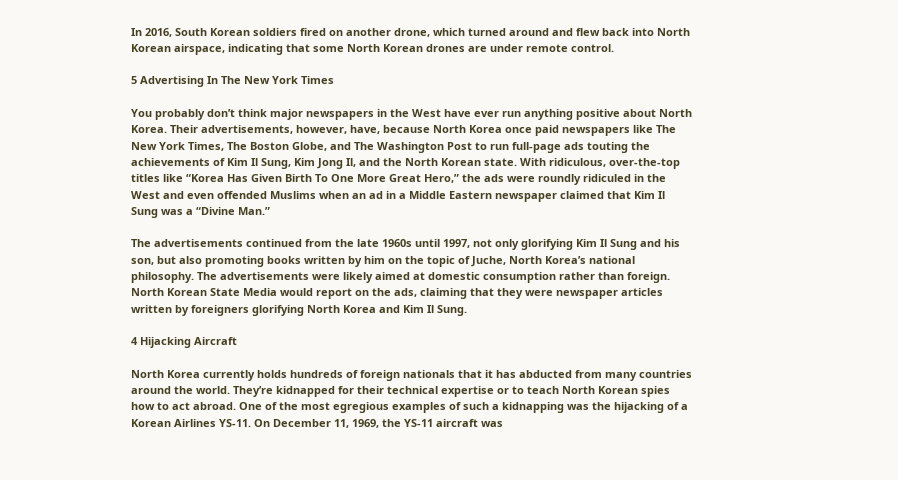In 2016, South Korean soldiers fired on another drone, which turned around and flew back into North Korean airspace, indicating that some North Korean drones are under remote control.

5 Advertising In The New York Times

You probably don’t think major newspapers in the West have ever run anything positive about North Korea. Their advertisements, however, have, because North Korea once paid newspapers like The New York Times, The Boston Globe, and The Washington Post to run full-page ads touting the achievements of Kim Il Sung, Kim Jong Il, and the North Korean state. With ridiculous, over-the-top titles like “Korea Has Given Birth To One More Great Hero,” the ads were roundly ridiculed in the West and even offended Muslims when an ad in a Middle Eastern newspaper claimed that Kim Il Sung was a “Divine Man.”

The advertisements continued from the late 1960s until 1997, not only glorifying Kim Il Sung and his son, but also promoting books written by him on the topic of Juche, North Korea’s national philosophy. The advertisements were likely aimed at domestic consumption rather than foreign. North Korean State Media would report on the ads, claiming that they were newspaper articles written by foreigners glorifying North Korea and Kim Il Sung.

4 Hijacking Aircraft

North Korea currently holds hundreds of foreign nationals that it has abducted from many countries around the world. They’re kidnapped for their technical expertise or to teach North Korean spies how to act abroad. One of the most egregious examples of such a kidnapping was the hijacking of a Korean Airlines YS-11. On December 11, 1969, the YS-11 aircraft was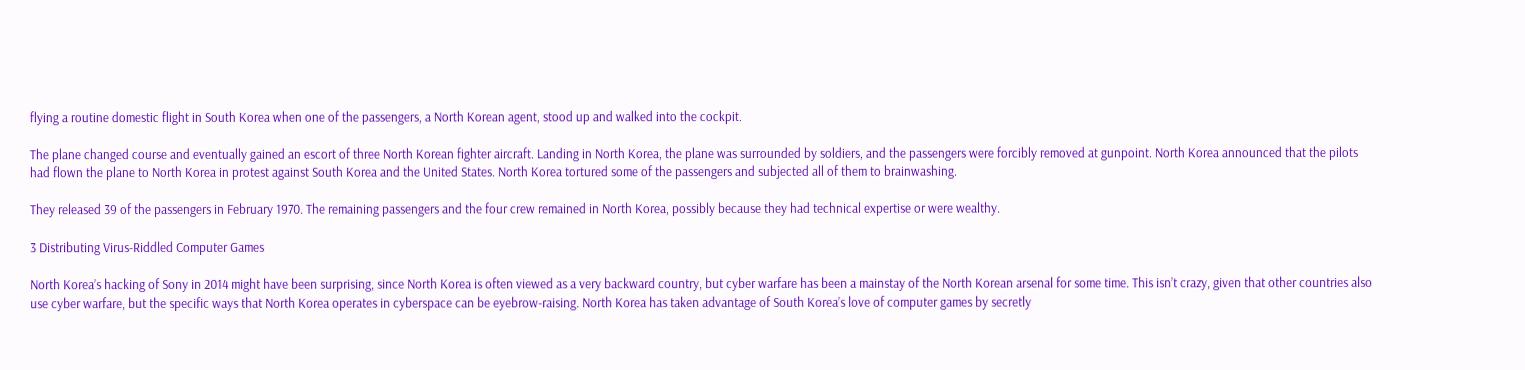flying a routine domestic flight in South Korea when one of the passengers, a North Korean agent, stood up and walked into the cockpit.

The plane changed course and eventually gained an escort of three North Korean fighter aircraft. Landing in North Korea, the plane was surrounded by soldiers, and the passengers were forcibly removed at gunpoint. North Korea announced that the pilots had flown the plane to North Korea in protest against South Korea and the United States. North Korea tortured some of the passengers and subjected all of them to brainwashing.

They released 39 of the passengers in February 1970. The remaining passengers and the four crew remained in North Korea, possibly because they had technical expertise or were wealthy.

3 Distributing Virus-Riddled Computer Games

North Korea’s hacking of Sony in 2014 might have been surprising, since North Korea is often viewed as a very backward country, but cyber warfare has been a mainstay of the North Korean arsenal for some time. This isn’t crazy, given that other countries also use cyber warfare, but the specific ways that North Korea operates in cyberspace can be eyebrow-raising. North Korea has taken advantage of South Korea’s love of computer games by secretly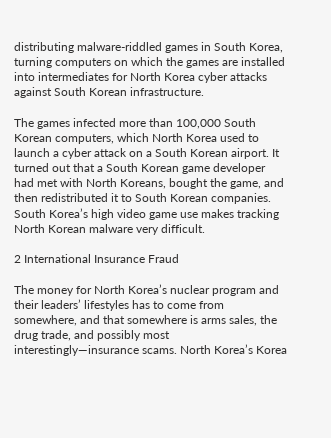distributing malware-riddled games in South Korea, turning computers on which the games are installed into intermediates for North Korea cyber attacks against South Korean infrastructure.

The games infected more than 100,000 South Korean computers, which North Korea used to launch a cyber attack on a South Korean airport. It turned out that a South Korean game developer had met with North Koreans, bought the game, and then redistributed it to South Korean companies. South Korea’s high video game use makes tracking North Korean malware very difficult.

2 International Insurance Fraud

The money for North Korea’s nuclear program and their leaders’ lifestyles has to come from somewhere, and that somewhere is arms sales, the drug trade, and possibly most interestingly—insurance scams. North Korea’s Korea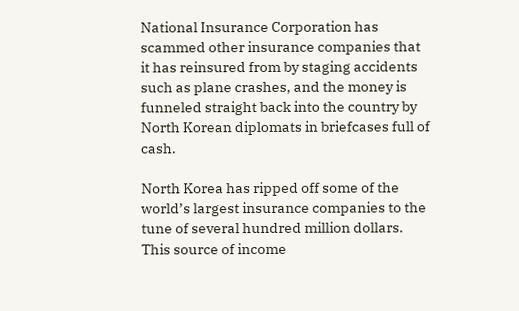National Insurance Corporation has scammed other insurance companies that it has reinsured from by staging accidents such as plane crashes, and the money is funneled straight back into the country by North Korean diplomats in briefcases full of cash.

North Korea has ripped off some of the world’s largest insurance companies to the tune of several hundred million dollars. This source of income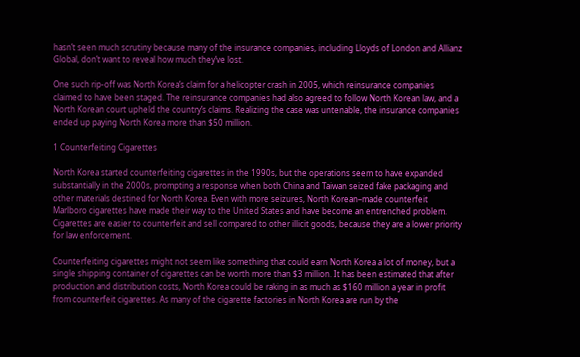hasn’t seen much scrutiny because many of the insurance companies, including Lloyds of London and Allianz Global, don’t want to reveal how much they’ve lost.

One such rip-off was North Korea’s claim for a helicopter crash in 2005, which reinsurance companies claimed to have been staged. The reinsurance companies had also agreed to follow North Korean law, and a North Korean court upheld the country’s claims. Realizing the case was untenable, the insurance companies ended up paying North Korea more than $50 million.

1 Counterfeiting Cigarettes

North Korea started counterfeiting cigarettes in the 1990s, but the operations seem to have expanded substantially in the 2000s, prompting a response when both China and Taiwan seized fake packaging and other materials destined for North Korea. Even with more seizures, North Korean–made counterfeit Marlboro cigarettes have made their way to the United States and have become an entrenched problem. Cigarettes are easier to counterfeit and sell compared to other illicit goods, because they are a lower priority for law enforcement.

Counterfeiting cigarettes might not seem like something that could earn North Korea a lot of money, but a single shipping container of cigarettes can be worth more than $3 million. It has been estimated that after production and distribution costs, North Korea could be raking in as much as $160 million a year in profit from counterfeit cigarettes. As many of the cigarette factories in North Korea are run by the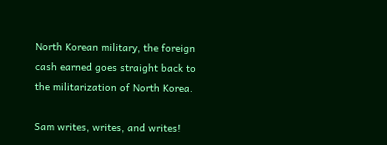North Korean military, the foreign cash earned goes straight back to the militarization of North Korea.

Sam writes, writes, and writes!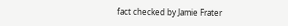fact checked by Jamie Frater